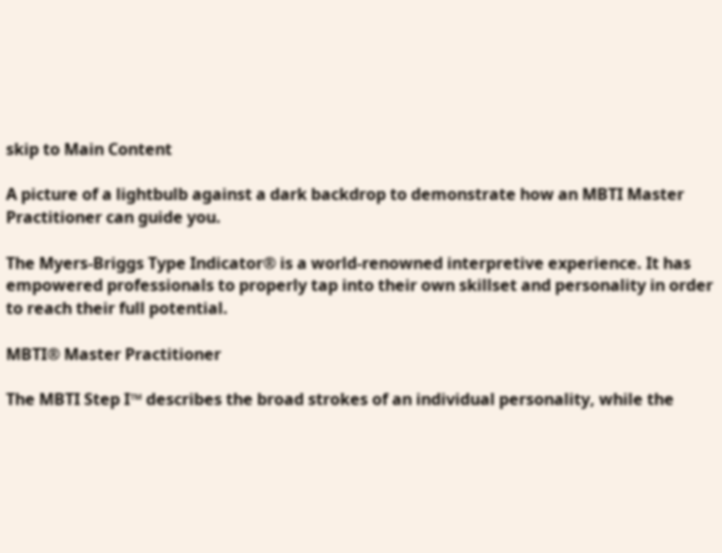skip to Main Content

A picture of a lightbulb against a dark backdrop to demonstrate how an MBTI Master Practitioner can guide you.

The Myers-Briggs Type Indicator® is a world-renowned interpretive experience. It has empowered professionals to properly tap into their own skillset and personality in order to reach their full potential.

MBTI® Master Practitioner

The MBTI Step I™ describes the broad strokes of an individual personality, while the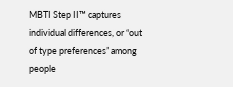MBTI Step II™ captures individual differences, or “out of type preferences” among people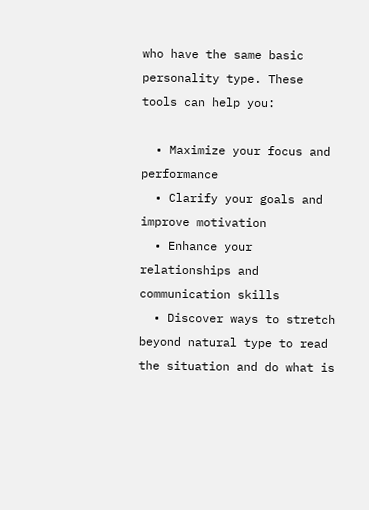who have the same basic personality type. These tools can help you:

  • Maximize your focus and performance
  • Clarify your goals and improve motivation
  • Enhance your relationships and communication skills
  • Discover ways to stretch beyond natural type to read the situation and do what is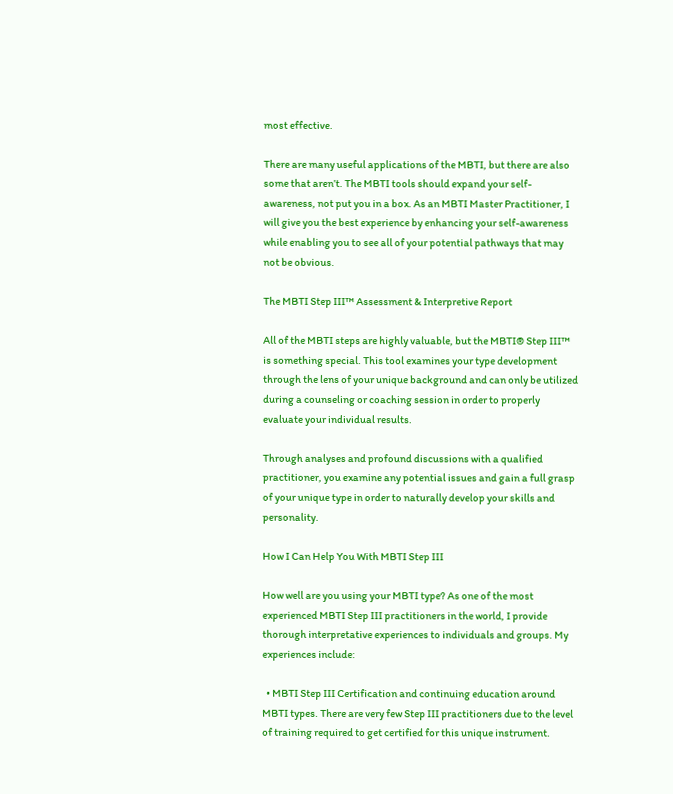most effective.

There are many useful applications of the MBTI, but there are also some that aren’t. The MBTI tools should expand your self-awareness, not put you in a box. As an MBTI Master Practitioner, I will give you the best experience by enhancing your self-awareness while enabling you to see all of your potential pathways that may not be obvious.

The MBTI Step III™ Assessment & Interpretive Report

All of the MBTI steps are highly valuable, but the MBTI® Step III™ is something special. This tool examines your type development through the lens of your unique background and can only be utilized during a counseling or coaching session in order to properly evaluate your individual results.

Through analyses and profound discussions with a qualified practitioner, you examine any potential issues and gain a full grasp of your unique type in order to naturally develop your skills and personality.

How I Can Help You With MBTI Step III

How well are you using your MBTI type? As one of the most experienced MBTI Step III practitioners in the world, I provide thorough interpretative experiences to individuals and groups. My experiences include:

  • MBTI Step III Certification and continuing education around MBTI types. There are very few Step III practitioners due to the level of training required to get certified for this unique instrument.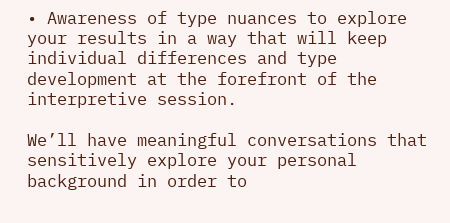• Awareness of type nuances to explore your results in a way that will keep individual differences and type development at the forefront of the interpretive session.

We’ll have meaningful conversations that sensitively explore your personal background in order to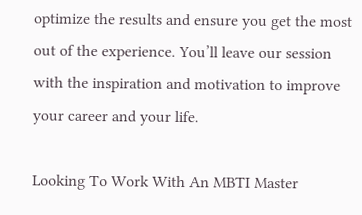optimize the results and ensure you get the most out of the experience. You’ll leave our session with the inspiration and motivation to improve your career and your life.

Looking To Work With An MBTI Master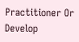Practitioner Or Develop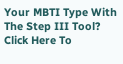Your MBTI Type With The Step III Tool? Click Here To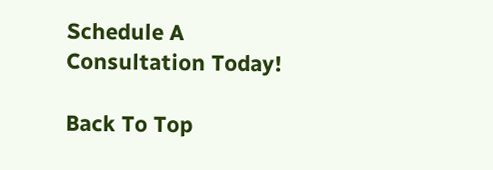Schedule A Consultation Today!

Back To Top